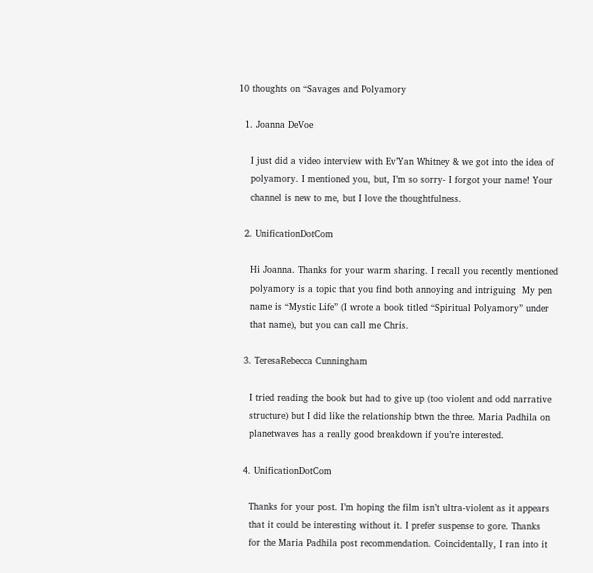10 thoughts on “Savages and Polyamory

  1. Joanna DeVoe

    I just did a video interview with Ev’Yan Whitney & we got into the idea of
    polyamory. I mentioned you, but, I’m so sorry- I forgot your name! Your
    channel is new to me, but I love the thoughtfulness.

  2. UnificationDotCom

    Hi Joanna. Thanks for your warm sharing. I recall you recently mentioned
    polyamory is a topic that you find both annoying and intriguing  My pen
    name is “Mystic Life” (I wrote a book titled “Spiritual Polyamory” under
    that name), but you can call me Chris.

  3. TeresaRebecca Cunningham

    I tried reading the book but had to give up (too violent and odd narrative
    structure) but I did like the relationship btwn the three. Maria Padhila on
    planetwaves has a really good breakdown if you’re interested.

  4. UnificationDotCom

    Thanks for your post. I’m hoping the film isn’t ultra-violent as it appears
    that it could be interesting without it. I prefer suspense to gore. Thanks
    for the Maria Padhila post recommendation. Coincidentally, I ran into it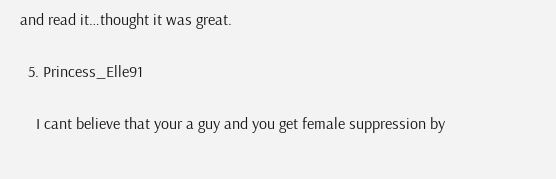and read it…thought it was great.

  5. Princess_Elle91

    I cant believe that your a guy and you get female suppression by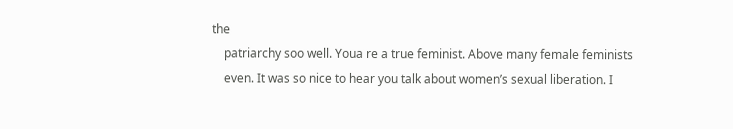the
    patriarchy soo well. Youa re a true feminist. Above many female feminists
    even. It was so nice to hear you talk about women’s sexual liberation. I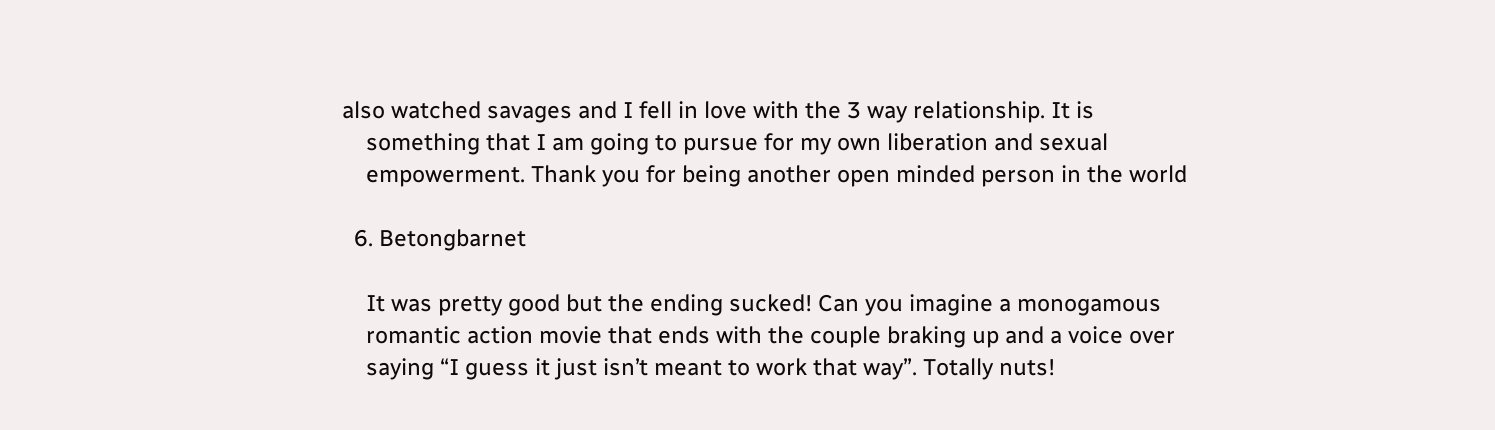also watched savages and I fell in love with the 3 way relationship. It is
    something that I am going to pursue for my own liberation and sexual
    empowerment. Thank you for being another open minded person in the world

  6. Betongbarnet

    It was pretty good but the ending sucked! Can you imagine a monogamous
    romantic action movie that ends with the couple braking up and a voice over
    saying “I guess it just isn’t meant to work that way”. Totally nuts!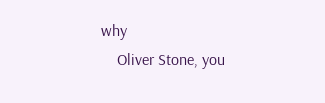why
    Oliver Stone, you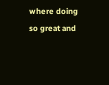where doing so great and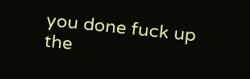you done fuck up the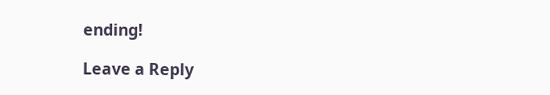ending!

Leave a Reply